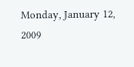Monday, January 12, 2009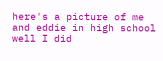here's a picture of me and eddie in high school
well I did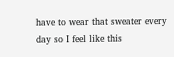have to wear that sweater every day so I feel like this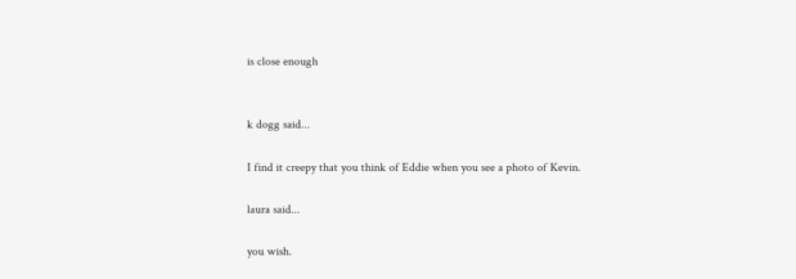is close enough


k dogg said...

I find it creepy that you think of Eddie when you see a photo of Kevin.

laura said...

you wish.